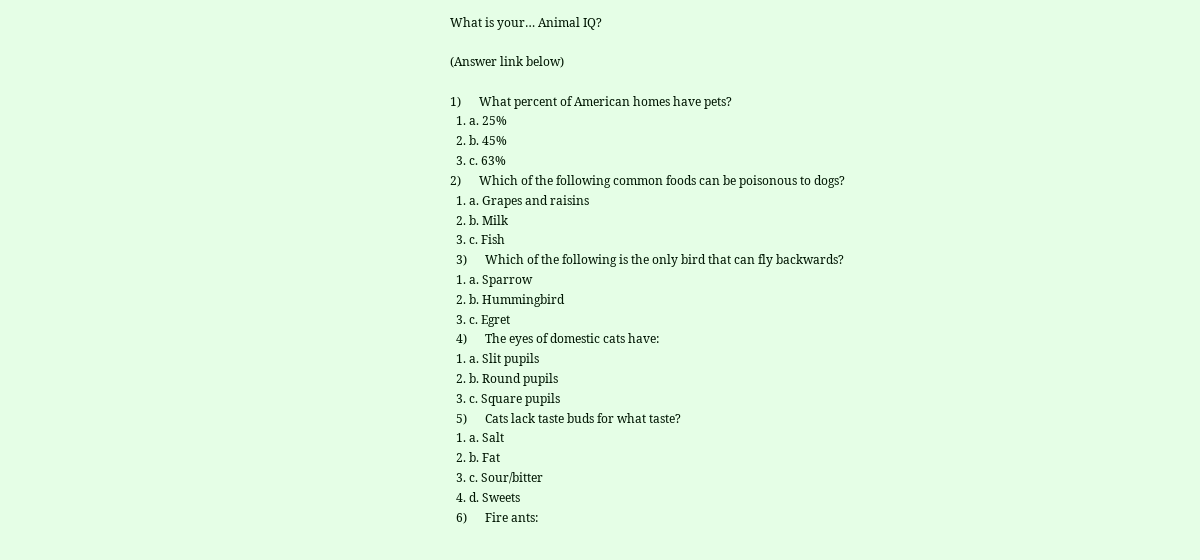What is your… Animal IQ?

(Answer link below)

1)      What percent of American homes have pets?
  1. a. 25%
  2. b. 45%
  3. c. 63%
2)      Which of the following common foods can be poisonous to dogs?
  1. a. Grapes and raisins
  2. b. Milk
  3. c. Fish
  3)      Which of the following is the only bird that can fly backwards?
  1. a. Sparrow
  2. b. Hummingbird
  3. c. Egret
  4)      The eyes of domestic cats have:
  1. a. Slit pupils
  2. b. Round pupils
  3. c. Square pupils
  5)      Cats lack taste buds for what taste?
  1. a. Salt
  2. b. Fat
  3. c. Sour/bitter
  4. d. Sweets
  6)      Fire ants: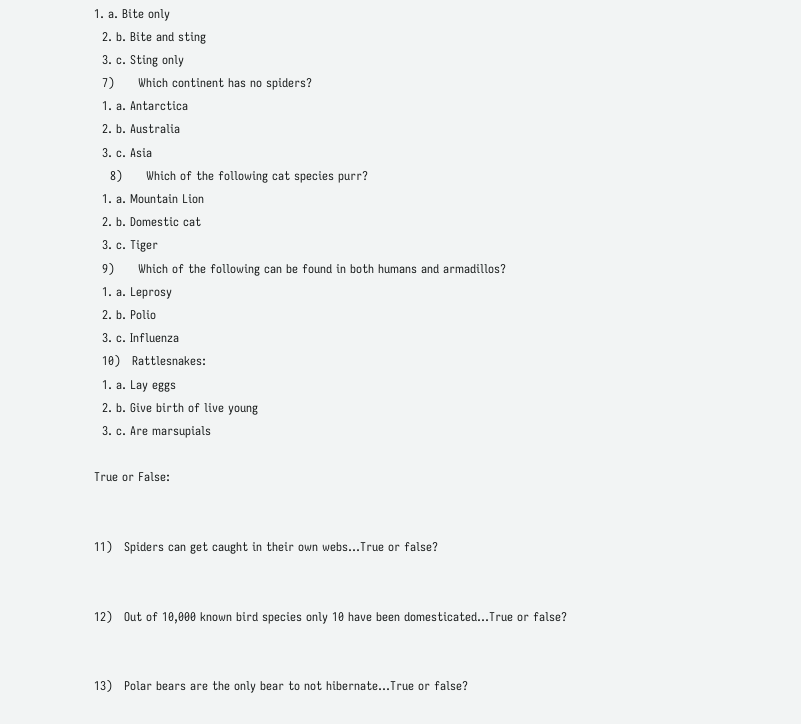1. a. Bite only
  2. b. Bite and sting
  3. c. Sting only
  7)      Which continent has no spiders?
  1. a. Antarctica
  2. b. Australia
  3. c. Asia
    8)      Which of the following cat species purr?
  1. a. Mountain Lion
  2. b. Domestic cat
  3. c. Tiger
  9)      Which of the following can be found in both humans and armadillos?
  1. a. Leprosy
  2. b. Polio
  3. c. Influenza
  10)   Rattlesnakes:
  1. a. Lay eggs
  2. b. Give birth of live young
  3. c. Are marsupials

True or False:


11)   Spiders can get caught in their own webs…True or false?


12)   Out of 10,000 known bird species only 10 have been domesticated…True or false?


13)   Polar bears are the only bear to not hibernate…True or false?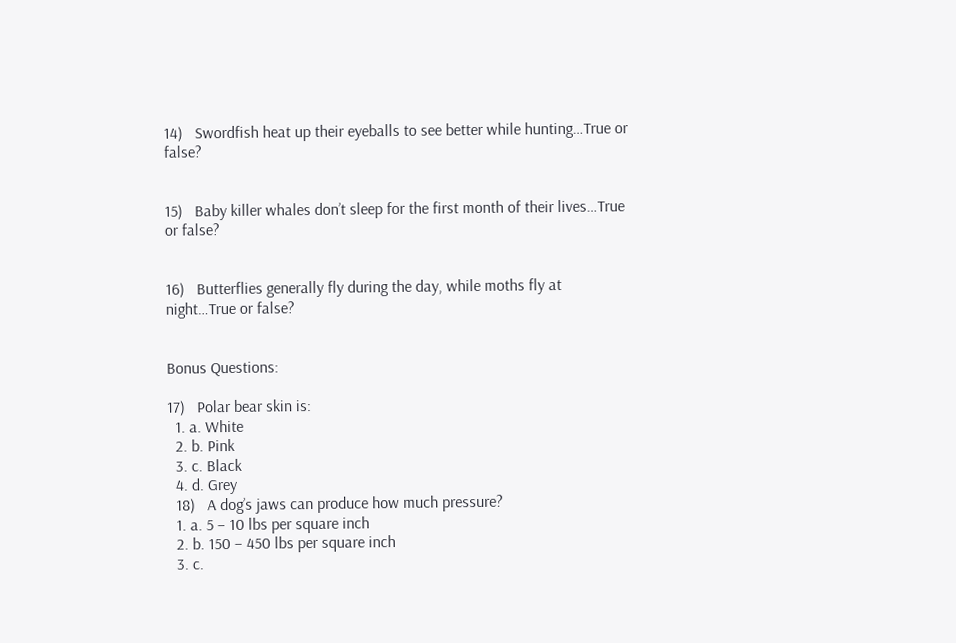14)   Swordfish heat up their eyeballs to see better while hunting…True or false?


15)   Baby killer whales don’t sleep for the first month of their lives…True or false?


16)   Butterflies generally fly during the day, while moths fly at night…True or false?


Bonus Questions:

17)   Polar bear skin is:
  1. a. White
  2. b. Pink
  3. c. Black
  4. d. Grey
  18)   A dog’s jaws can produce how much pressure?
  1. a. 5 – 10 lbs per square inch
  2. b. 150 – 450 lbs per square inch
  3. c.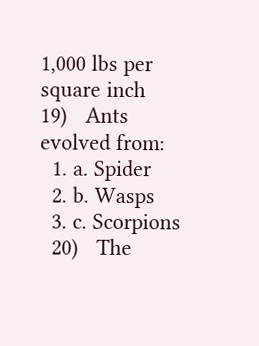1,000 lbs per square inch
19)   Ants evolved from:
  1. a. Spider
  2. b. Wasps
  3. c. Scorpions
  20)   The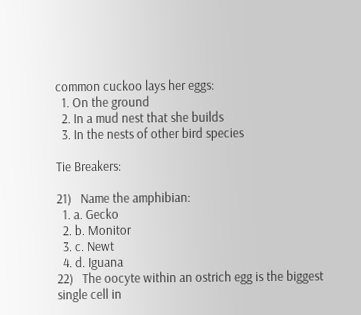common cuckoo lays her eggs:
  1. On the ground
  2. In a mud nest that she builds
  3. In the nests of other bird species

Tie Breakers:

21)   Name the amphibian:
  1. a. Gecko
  2. b. Monitor
  3. c. Newt
  4. d. Iguana
22)   The oocyte within an ostrich egg is the biggest single cell in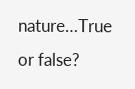nature…True or false?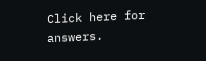Click here for answers.